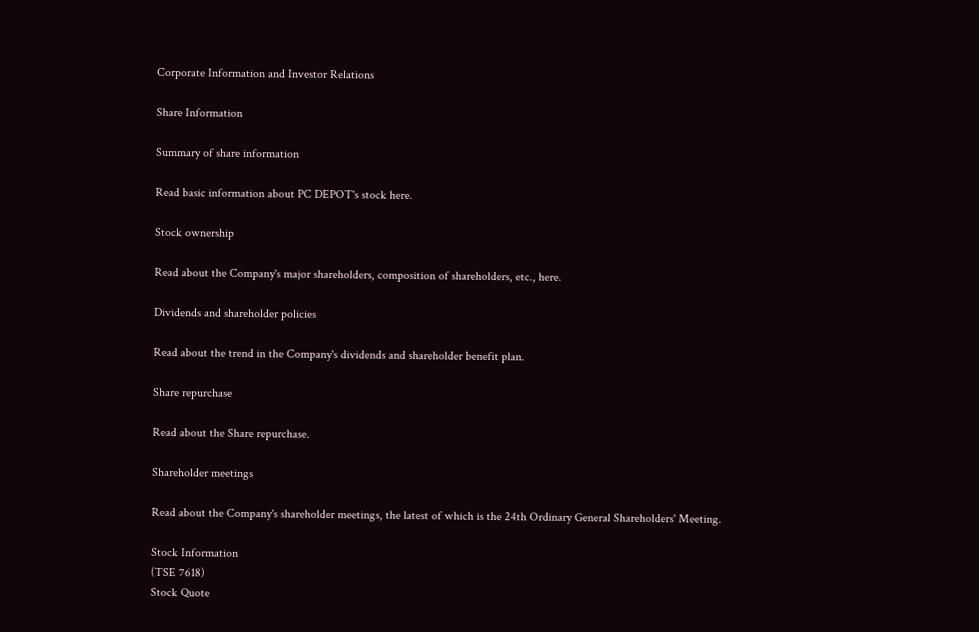Corporate Information and Investor Relations

Share Information

Summary of share information

Read basic information about PC DEPOT's stock here.

Stock ownership

Read about the Company's major shareholders, composition of shareholders, etc., here.

Dividends and shareholder policies

Read about the trend in the Company's dividends and shareholder benefit plan.

Share repurchase

Read about the Share repurchase.

Shareholder meetings

Read about the Company's shareholder meetings, the latest of which is the 24th Ordinary General Shareholders' Meeting.

Stock Information
(TSE 7618)
Stock Quote